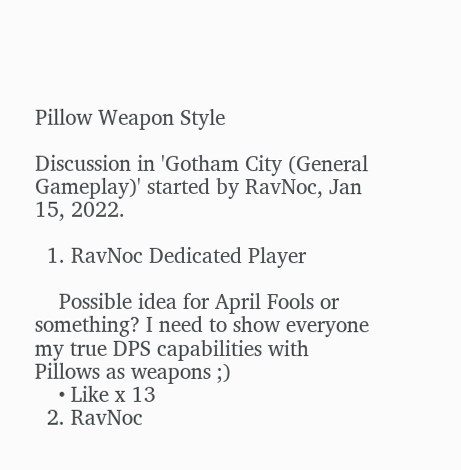Pillow Weapon Style

Discussion in 'Gotham City (General Gameplay)' started by RavNoc, Jan 15, 2022.

  1. RavNoc Dedicated Player

    Possible idea for April Fools or something? I need to show everyone my true DPS capabilities with Pillows as weapons ;)
    • Like x 13
  2. RavNoc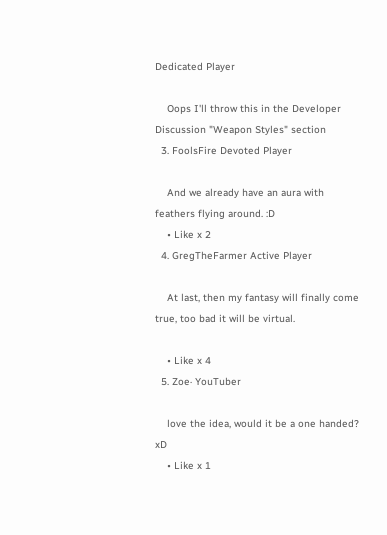Dedicated Player

    Oops I'll throw this in the Developer Discussion "Weapon Styles" section
  3. FoolsFire Devoted Player

    And we already have an aura with feathers flying around. :D
    • Like x 2
  4. GregTheFarmer Active Player

    At last, then my fantasy will finally come true, too bad it will be virtual.

    • Like x 4
  5. Zoe· YouTuber

    love the idea, would it be a one handed? xD
    • Like x 1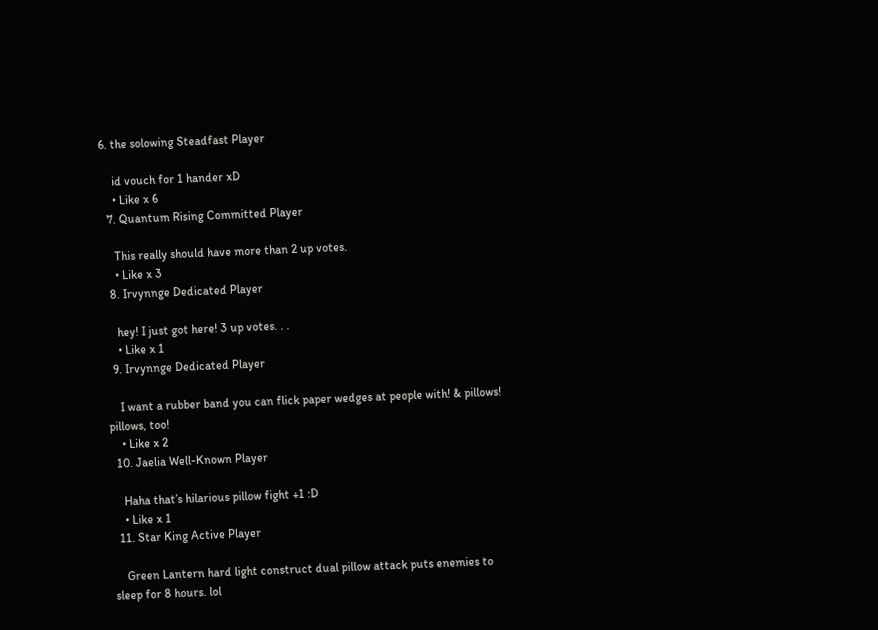6. the solowing Steadfast Player

    id vouch for 1 hander xD
    • Like x 6
  7. Quantum Rising Committed Player

    This really should have more than 2 up votes.
    • Like x 3
  8. Irvynnge Dedicated Player

    hey! I just got here! 3 up votes. . .
    • Like x 1
  9. Irvynnge Dedicated Player

    I want a rubber band you can flick paper wedges at people with! & pillows! pillows, too!
    • Like x 2
  10. Jaelia Well-Known Player

    Haha that’s hilarious pillow fight +1 :D
    • Like x 1
  11. Star King Active Player

    Green Lantern hard light construct dual pillow attack puts enemies to sleep for 8 hours. lol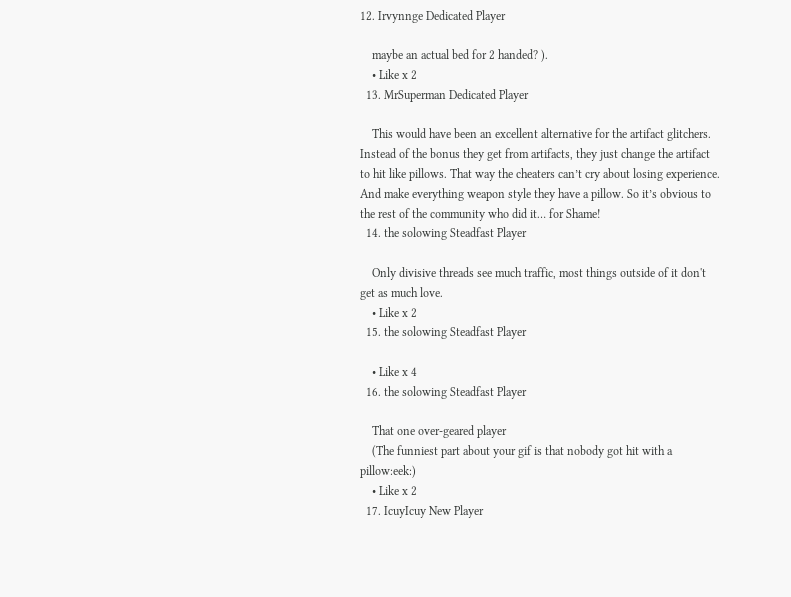12. Irvynnge Dedicated Player

    maybe an actual bed for 2 handed? ).
    • Like x 2
  13. MrSuperman Dedicated Player

    This would have been an excellent alternative for the artifact glitchers. Instead of the bonus they get from artifacts, they just change the artifact to hit like pillows. That way the cheaters can’t cry about losing experience. And make everything weapon style they have a pillow. So it’s obvious to the rest of the community who did it… for Shame!
  14. the solowing Steadfast Player

    Only divisive threads see much traffic, most things outside of it don't get as much love.
    • Like x 2
  15. the solowing Steadfast Player

    • Like x 4
  16. the solowing Steadfast Player

    That one over-geared player
    (The funniest part about your gif is that nobody got hit with a pillow:eek:)
    • Like x 2
  17. IcuyIcuy New Player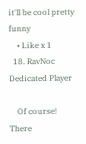it'll be cool pretty funny
    • Like x 1
  18. RavNoc Dedicated Player

    Of course! There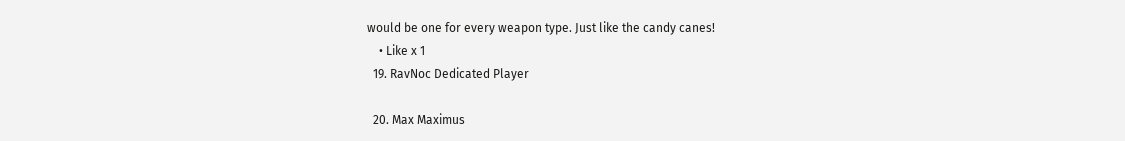would be one for every weapon type. Just like the candy canes!
    • Like x 1
  19. RavNoc Dedicated Player

  20. Max Maximus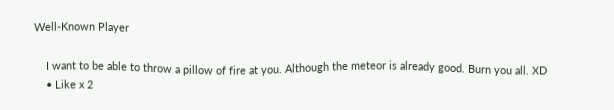Well-Known Player

    I want to be able to throw a pillow of fire at you. Although the meteor is already good. Burn you all. XD
    • Like x 2